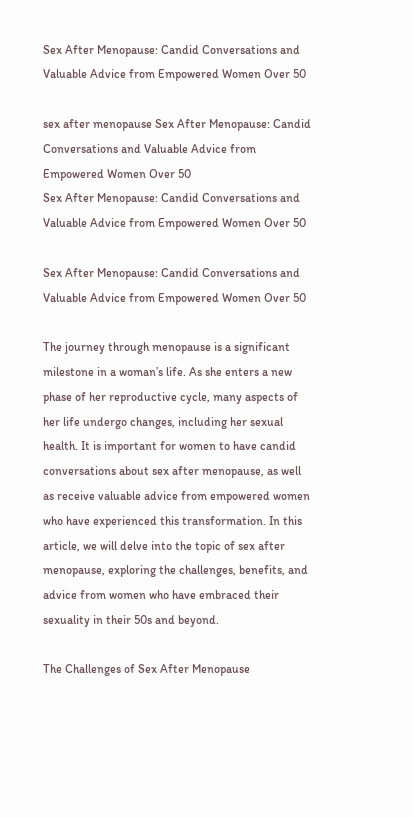Sex After Menopause: Candid Conversations and Valuable Advice from Empowered Women Over 50

sex after menopause Sex After Menopause: Candid Conversations and Valuable Advice from Empowered Women Over 50
Sex After Menopause: Candid Conversations and Valuable Advice from Empowered Women Over 50

Sex After Menopause: Candid Conversations and Valuable Advice from Empowered Women Over 50

The journey through menopause is a significant milestone in a woman’s life. As she enters a new phase of her reproductive cycle, many aspects of her life undergo changes, including her sexual health. It is important for women to have candid conversations about sex after menopause, as well as receive valuable advice from empowered women who have experienced this transformation. In this article, we will delve into the topic of sex after menopause, exploring the challenges, benefits, and advice from women who have embraced their sexuality in their 50s and beyond.

The Challenges of Sex After Menopause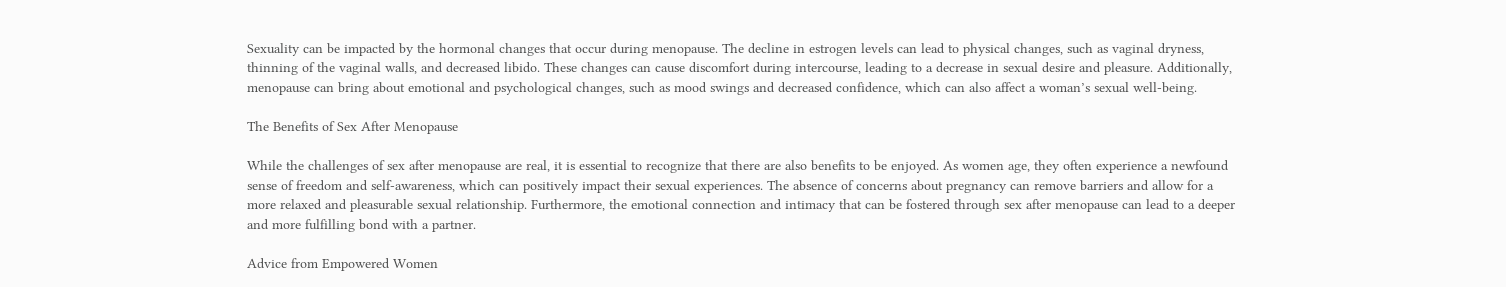Sexuality can be impacted by the hormonal changes that occur during menopause. The decline in estrogen levels can lead to physical changes, such as vaginal dryness, thinning of the vaginal walls, and decreased libido. These changes can cause discomfort during intercourse, leading to a decrease in sexual desire and pleasure. Additionally, menopause can bring about emotional and psychological changes, such as mood swings and decreased confidence, which can also affect a woman’s sexual well-being.

The Benefits of Sex After Menopause

While the challenges of sex after menopause are real, it is essential to recognize that there are also benefits to be enjoyed. As women age, they often experience a newfound sense of freedom and self-awareness, which can positively impact their sexual experiences. The absence of concerns about pregnancy can remove barriers and allow for a more relaxed and pleasurable sexual relationship. Furthermore, the emotional connection and intimacy that can be fostered through sex after menopause can lead to a deeper and more fulfilling bond with a partner.

Advice from Empowered Women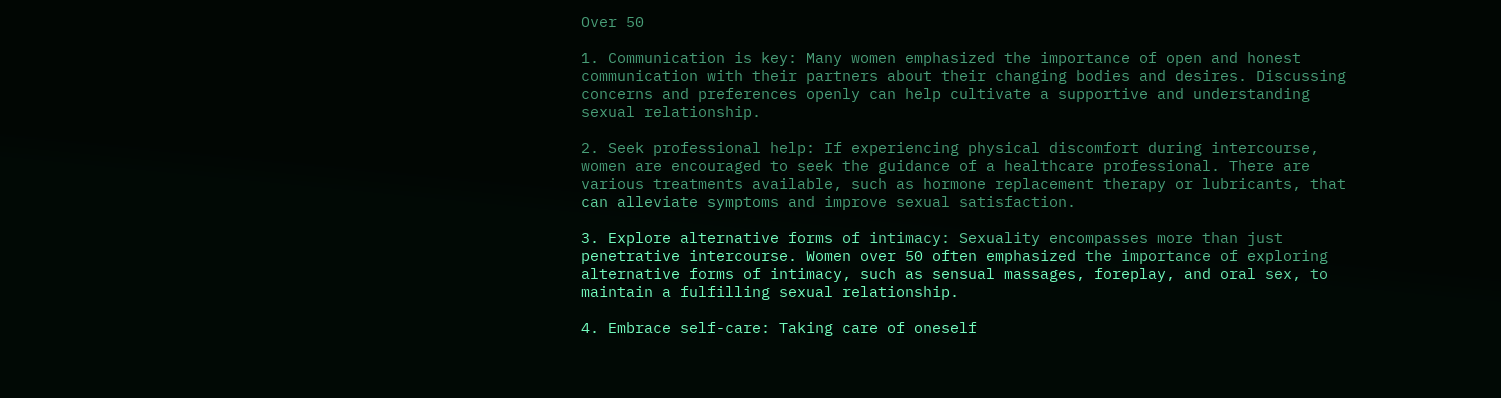Over 50

1. Communication is key: Many women emphasized the importance of open and honest communication with their partners about their changing bodies and desires. Discussing concerns and preferences openly can help cultivate a supportive and understanding sexual relationship.

2. Seek professional help: If experiencing physical discomfort during intercourse, women are encouraged to seek the guidance of a healthcare professional. There are various treatments available, such as hormone replacement therapy or lubricants, that can alleviate symptoms and improve sexual satisfaction.

3. Explore alternative forms of intimacy: Sexuality encompasses more than just penetrative intercourse. Women over 50 often emphasized the importance of exploring alternative forms of intimacy, such as sensual massages, foreplay, and oral sex, to maintain a fulfilling sexual relationship.

4. Embrace self-care: Taking care of oneself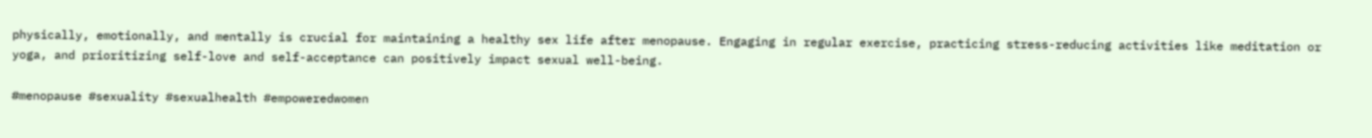physically, emotionally, and mentally is crucial for maintaining a healthy sex life after menopause. Engaging in regular exercise, practicing stress-reducing activities like meditation or yoga, and prioritizing self-love and self-acceptance can positively impact sexual well-being.

#menopause #sexuality #sexualhealth #empoweredwomen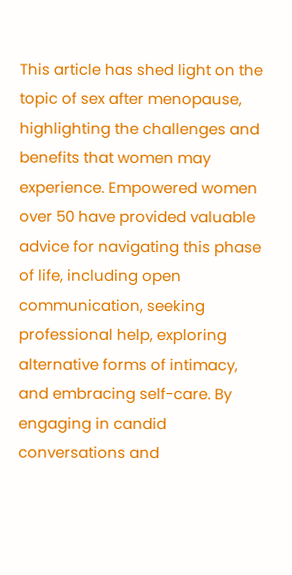This article has shed light on the topic of sex after menopause, highlighting the challenges and benefits that women may experience. Empowered women over 50 have provided valuable advice for navigating this phase of life, including open communication, seeking professional help, exploring alternative forms of intimacy, and embracing self-care. By engaging in candid conversations and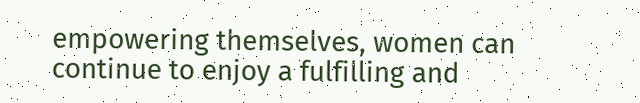empowering themselves, women can continue to enjoy a fulfilling and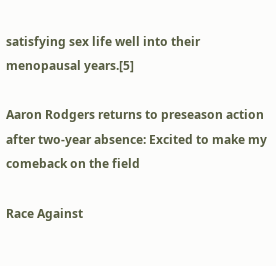satisfying sex life well into their menopausal years.[5]

Aaron Rodgers returns to preseason action after two-year absence: Excited to make my comeback on the field

Race Against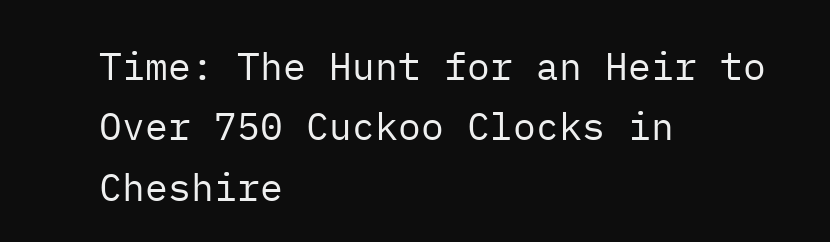Time: The Hunt for an Heir to Over 750 Cuckoo Clocks in Cheshire